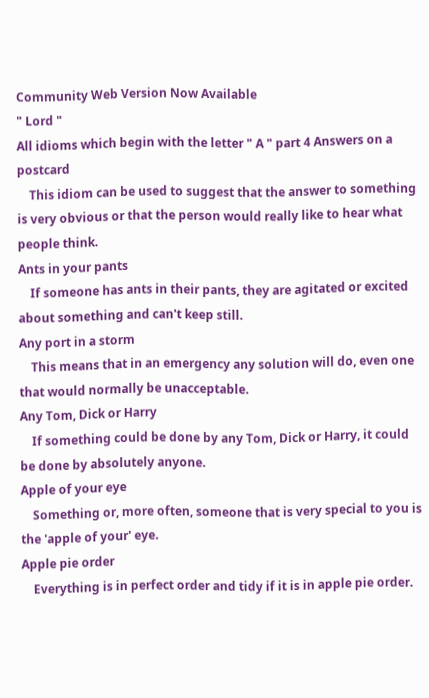Community Web Version Now Available
" Lord "
All idioms which begin with the letter " A " part 4 Answers on a postcard
    This idiom can be used to suggest that the answer to something is very obvious or that the person would really like to hear what people think.
Ants in your pants
    If someone has ants in their pants, they are agitated or excited about something and can't keep still.
Any port in a storm
    This means that in an emergency any solution will do, even one that would normally be unacceptable.
Any Tom, Dick or Harry
    If something could be done by any Tom, Dick or Harry, it could be done by absolutely anyone.
Apple of your eye
    Something or, more often, someone that is very special to you is the 'apple of your' eye.
Apple pie order
    Everything is in perfect order and tidy if it is in apple pie order.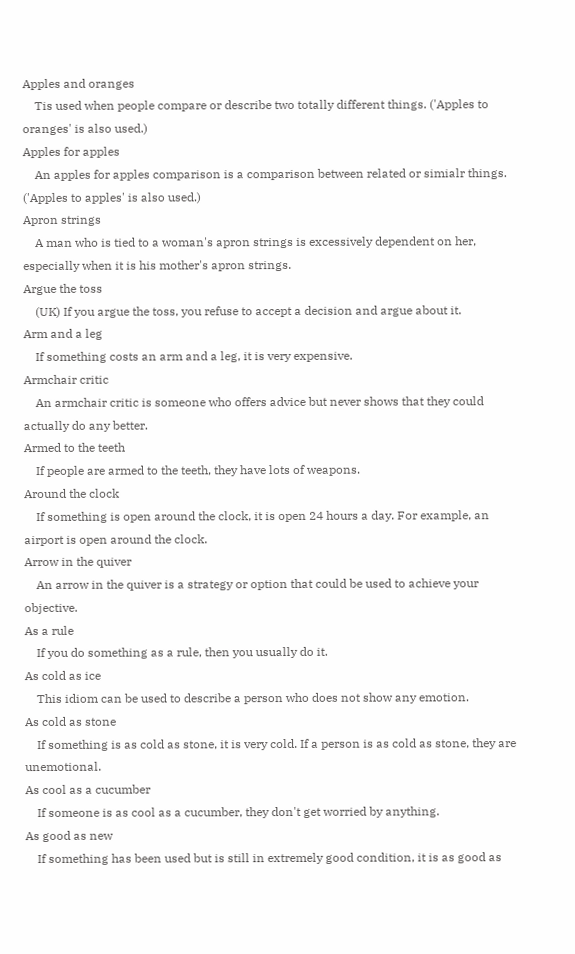Apples and oranges
    Tis used when people compare or describe two totally different things. ('Apples to oranges' is also used.)
Apples for apples
    An apples for apples comparison is a comparison between related or simialr things. ('Apples to apples' is also used.)
Apron strings
    A man who is tied to a woman's apron strings is excessively dependent on her, especially when it is his mother's apron strings.
Argue the toss
    (UK) If you argue the toss, you refuse to accept a decision and argue about it.
Arm and a leg
    If something costs an arm and a leg, it is very expensive.
Armchair critic
    An armchair critic is someone who offers advice but never shows that they could actually do any better.
Armed to the teeth
    If people are armed to the teeth, they have lots of weapons.
Around the clock
    If something is open around the clock, it is open 24 hours a day. For example, an airport is open around the clock.
Arrow in the quiver
    An arrow in the quiver is a strategy or option that could be used to achieve your objective.
As a rule
    If you do something as a rule, then you usually do it.
As cold as ice
    This idiom can be used to describe a person who does not show any emotion.
As cold as stone
    If something is as cold as stone, it is very cold. If a person is as cold as stone, they are unemotional.
As cool as a cucumber
    If someone is as cool as a cucumber, they don't get worried by anything.
As good as new
    If something has been used but is still in extremely good condition, it is as good as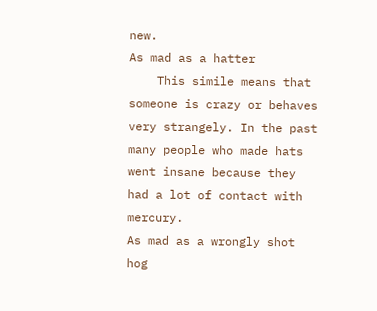new.
As mad as a hatter
    This simile means that someone is crazy or behaves very strangely. In the past many people who made hats went insane because they had a lot of contact with mercury.
As mad as a wrongly shot hog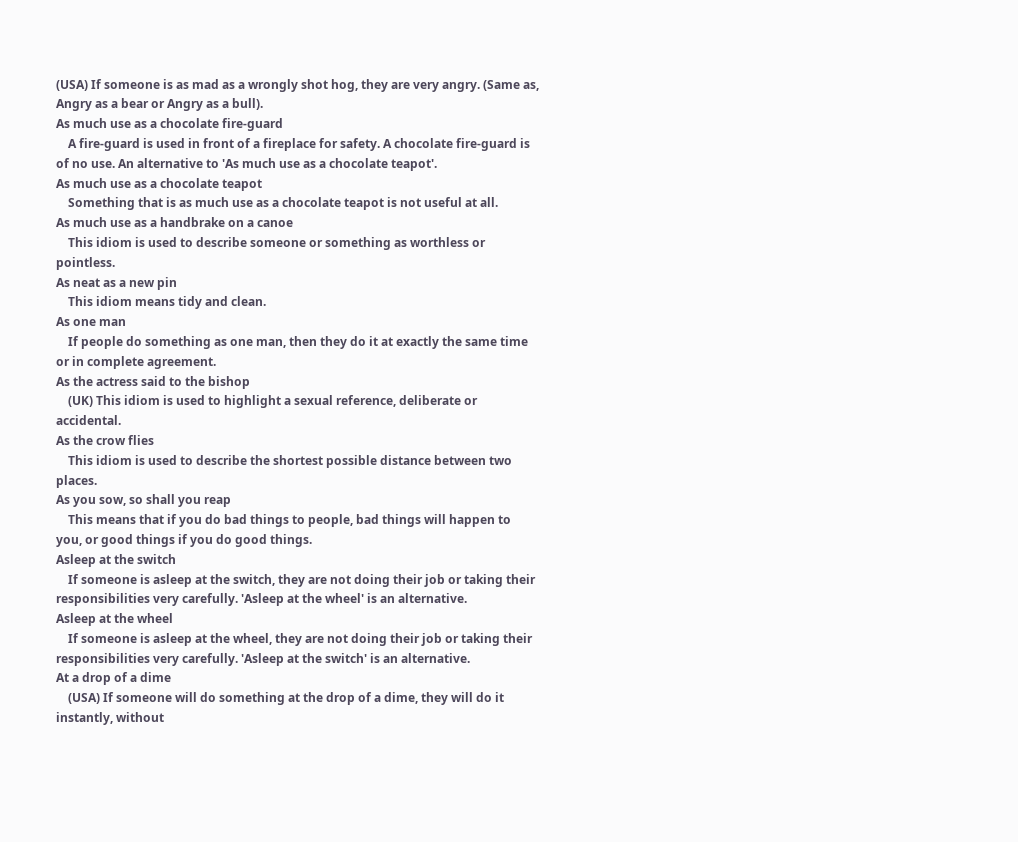(USA) If someone is as mad as a wrongly shot hog, they are very angry. (Same as, Angry as a bear or Angry as a bull).
As much use as a chocolate fire-guard
    A fire-guard is used in front of a fireplace for safety. A chocolate fire-guard is of no use. An alternative to 'As much use as a chocolate teapot'.
As much use as a chocolate teapot
    Something that is as much use as a chocolate teapot is not useful at all.
As much use as a handbrake on a canoe
    This idiom is used to describe someone or something as worthless or pointless.
As neat as a new pin
    This idiom means tidy and clean.
As one man
    If people do something as one man, then they do it at exactly the same time or in complete agreement.
As the actress said to the bishop
    (UK) This idiom is used to highlight a sexual reference, deliberate or accidental.
As the crow flies
    This idiom is used to describe the shortest possible distance between two places.
As you sow, so shall you reap
    This means that if you do bad things to people, bad things will happen to you, or good things if you do good things.
Asleep at the switch
    If someone is asleep at the switch, they are not doing their job or taking their responsibilities very carefully. 'Asleep at the wheel' is an alternative.
Asleep at the wheel
    If someone is asleep at the wheel, they are not doing their job or taking their responsibilities very carefully. 'Asleep at the switch' is an alternative.
At a drop of a dime
    (USA) If someone will do something at the drop of a dime, they will do it instantly, without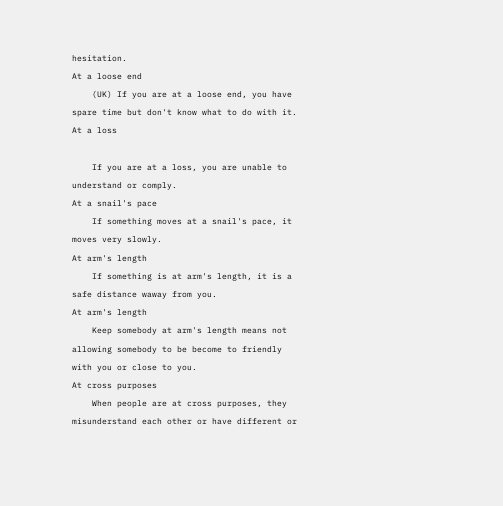hesitation.
At a loose end
    (UK) If you are at a loose end, you have spare time but don't know what to do with it.
At a loss

    If you are at a loss, you are unable to understand or comply.
At a snail's pace
    If something moves at a snail's pace, it moves very slowly.
At arm's length
    If something is at arm's length, it is a safe distance waway from you.
At arm's length
    Keep somebody at arm's length means not allowing somebody to be become to friendly with you or close to you.
At cross purposes
    When people are at cross purposes, they misunderstand each other or have different or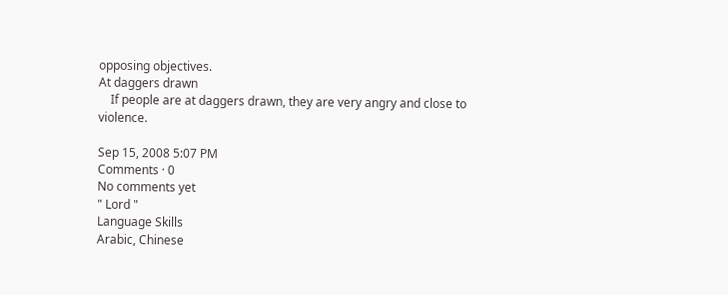opposing objectives.
At daggers drawn
    If people are at daggers drawn, they are very angry and close to violence.

Sep 15, 2008 5:07 PM
Comments · 0
No comments yet
" Lord "
Language Skills
Arabic, Chinese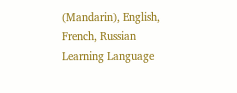(Mandarin), English, French, Russian
Learning Language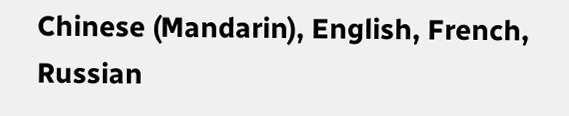Chinese (Mandarin), English, French, Russian